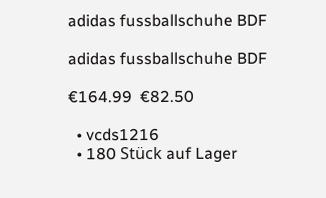adidas fussballschuhe BDF

adidas fussballschuhe BDF

€164.99  €82.50

  • vcds1216
  • 180 Stück auf Lager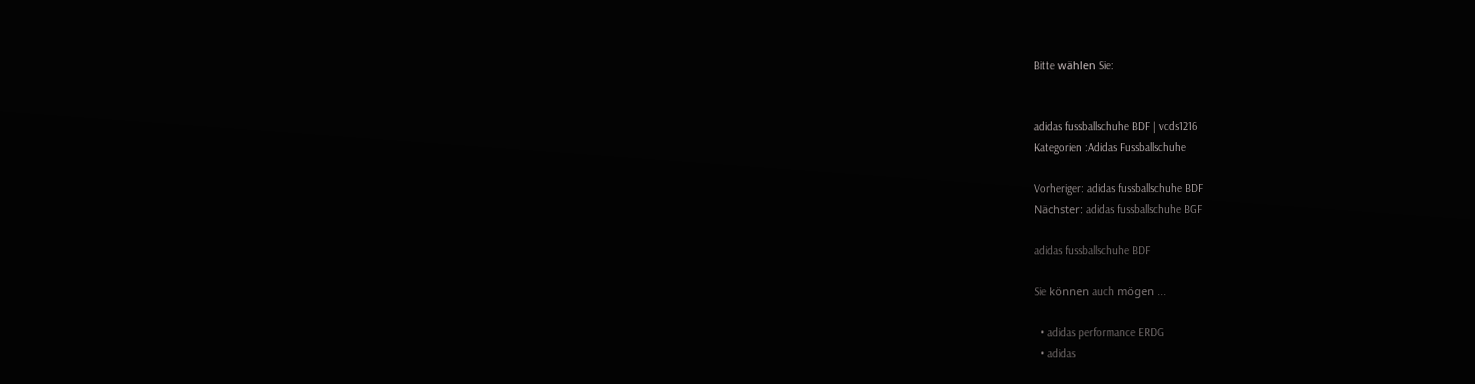Bitte wählen Sie:


adidas fussballschuhe BDF | vcds1216
Kategorien :Adidas Fussballschuhe

Vorheriger: adidas fussballschuhe BDF
Nächster: adidas fussballschuhe BGF

adidas fussballschuhe BDF

Sie können auch mögen ...

  • adidas performance ERDG
  • adidas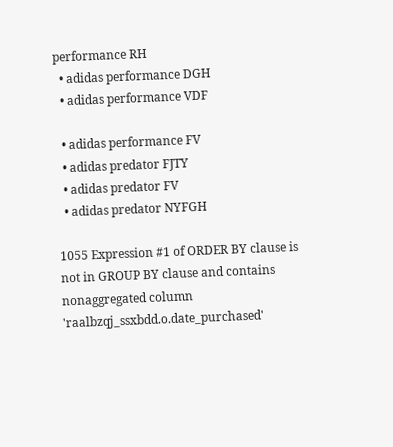performance RH
  • adidas performance DGH
  • adidas performance VDF

  • adidas performance FV
  • adidas predator FJTY
  • adidas predator FV
  • adidas predator NYFGH

1055 Expression #1 of ORDER BY clause is not in GROUP BY clause and contains nonaggregated column 'raalbzqj_ssxbdd.o.date_purchased'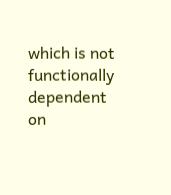which is not functionally dependent on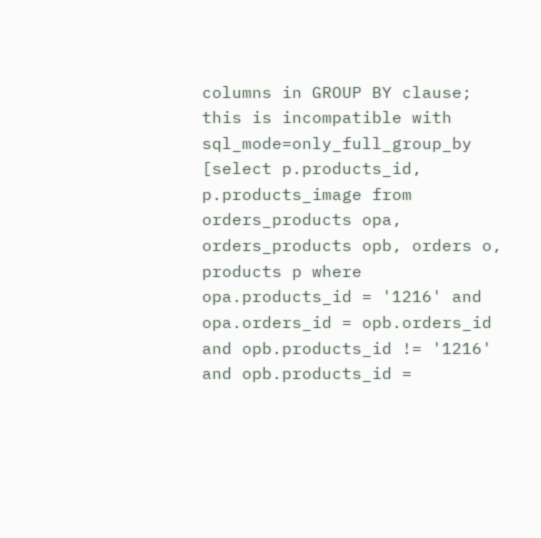columns in GROUP BY clause; this is incompatible with sql_mode=only_full_group_by
[select p.products_id, p.products_image from orders_products opa, orders_products opb, orders o, products p where opa.products_id = '1216' and opa.orders_id = opb.orders_id and opb.products_id != '1216' and opb.products_id =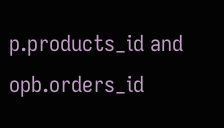p.products_id and opb.orders_id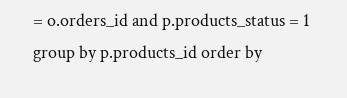= o.orders_id and p.products_status = 1 group by p.products_id order by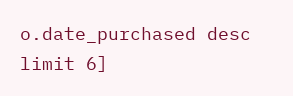o.date_purchased desc limit 6]